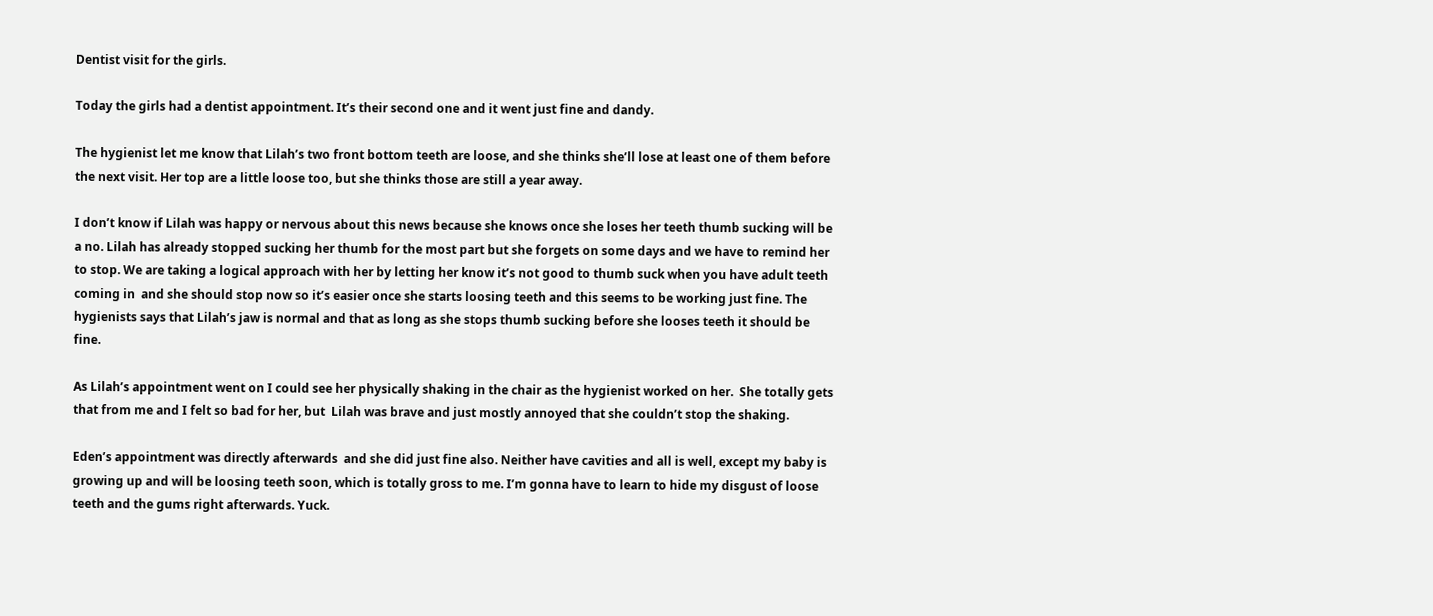Dentist visit for the girls.

Today the girls had a dentist appointment. It’s their second one and it went just fine and dandy.

The hygienist let me know that Lilah’s two front bottom teeth are loose, and she thinks she’ll lose at least one of them before the next visit. Her top are a little loose too, but she thinks those are still a year away.

I don’t know if Lilah was happy or nervous about this news because she knows once she loses her teeth thumb sucking will be a no. Lilah has already stopped sucking her thumb for the most part but she forgets on some days and we have to remind her to stop. We are taking a logical approach with her by letting her know it’s not good to thumb suck when you have adult teeth coming in  and she should stop now so it’s easier once she starts loosing teeth and this seems to be working just fine. The hygienists says that Lilah’s jaw is normal and that as long as she stops thumb sucking before she looses teeth it should be fine.

As Lilah’s appointment went on I could see her physically shaking in the chair as the hygienist worked on her.  She totally gets that from me and I felt so bad for her, but  Lilah was brave and just mostly annoyed that she couldn’t stop the shaking.

Eden’s appointment was directly afterwards  and she did just fine also. Neither have cavities and all is well, except my baby is growing up and will be loosing teeth soon, which is totally gross to me. I’m gonna have to learn to hide my disgust of loose teeth and the gums right afterwards. Yuck.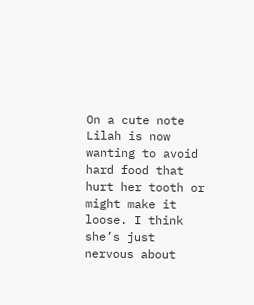On a cute note Lilah is now wanting to avoid hard food that hurt her tooth or might make it loose. I think she’s just nervous about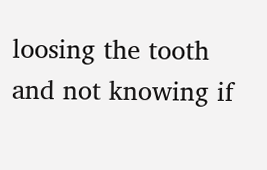loosing the tooth and not knowing if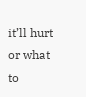it’ll hurt or what to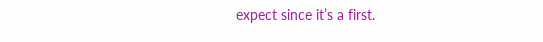expect since it’s a first.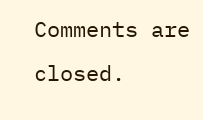Comments are closed.